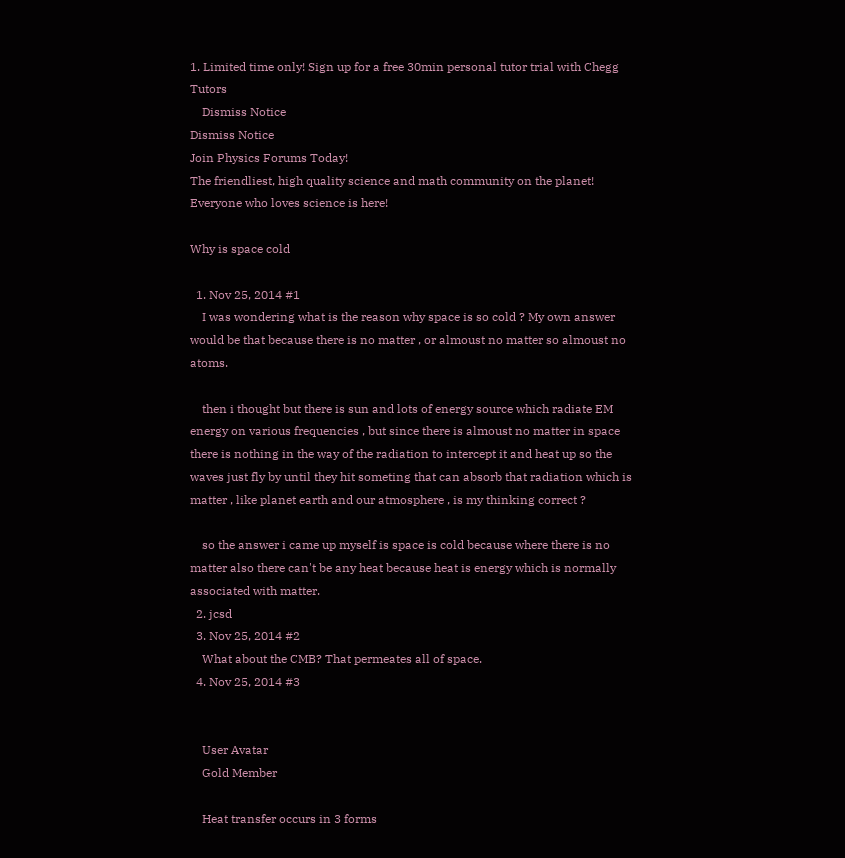1. Limited time only! Sign up for a free 30min personal tutor trial with Chegg Tutors
    Dismiss Notice
Dismiss Notice
Join Physics Forums Today!
The friendliest, high quality science and math community on the planet! Everyone who loves science is here!

Why is space cold

  1. Nov 25, 2014 #1
    I was wondering what is the reason why space is so cold ? My own answer would be that because there is no matter , or almoust no matter so almoust no atoms.

    then i thought but there is sun and lots of energy source which radiate EM energy on various frequencies , but since there is almoust no matter in space there is nothing in the way of the radiation to intercept it and heat up so the waves just fly by until they hit someting that can absorb that radiation which is matter , like planet earth and our atmosphere , is my thinking correct ?

    so the answer i came up myself is space is cold because where there is no matter also there can't be any heat because heat is energy which is normally associated with matter.
  2. jcsd
  3. Nov 25, 2014 #2
    What about the CMB? That permeates all of space.
  4. Nov 25, 2014 #3


    User Avatar
    Gold Member

    Heat transfer occurs in 3 forms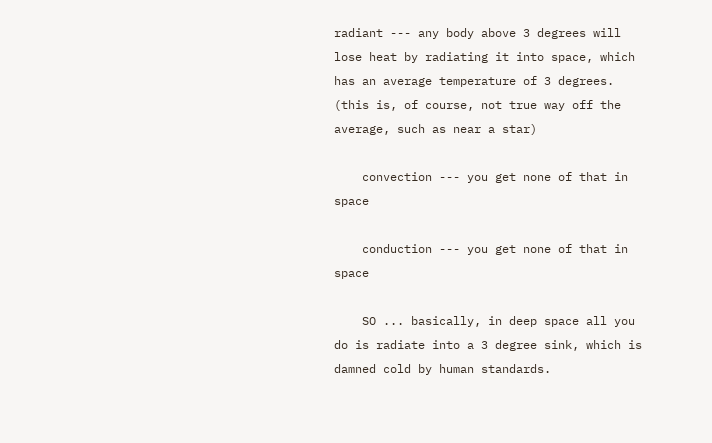radiant --- any body above 3 degrees will lose heat by radiating it into space, which has an average temperature of 3 degrees. (this is, of course, not true way off the average, such as near a star)

    convection --- you get none of that in space

    conduction --- you get none of that in space

    SO ... basically, in deep space all you do is radiate into a 3 degree sink, which is damned cold by human standards.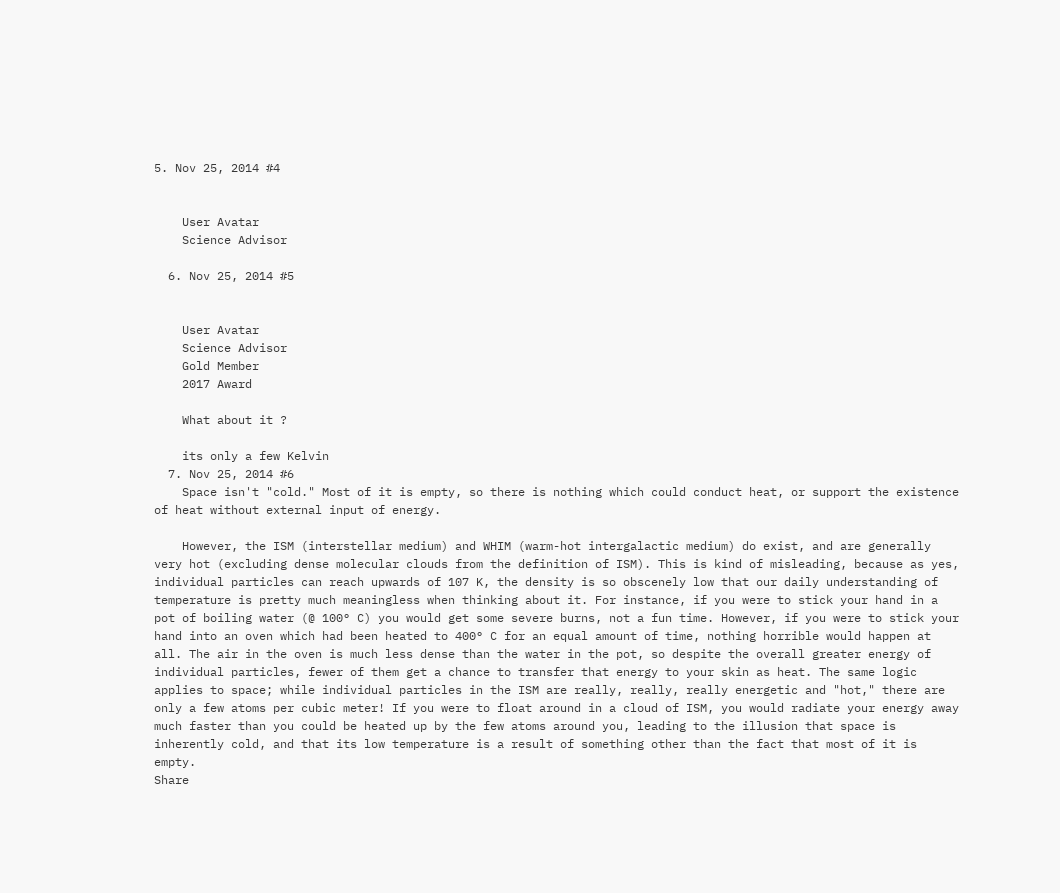5. Nov 25, 2014 #4


    User Avatar
    Science Advisor

  6. Nov 25, 2014 #5


    User Avatar
    Science Advisor
    Gold Member
    2017 Award

    What about it ?

    its only a few Kelvin
  7. Nov 25, 2014 #6
    Space isn't "cold." Most of it is empty, so there is nothing which could conduct heat, or support the existence of heat without external input of energy.

    However, the ISM (interstellar medium) and WHIM (warm-hot intergalactic medium) do exist, and are generally very hot (excluding dense molecular clouds from the definition of ISM). This is kind of misleading, because as yes, individual particles can reach upwards of 107 K, the density is so obscenely low that our daily understanding of temperature is pretty much meaningless when thinking about it. For instance, if you were to stick your hand in a pot of boiling water (@ 100° C) you would get some severe burns, not a fun time. However, if you were to stick your hand into an oven which had been heated to 400° C for an equal amount of time, nothing horrible would happen at all. The air in the oven is much less dense than the water in the pot, so despite the overall greater energy of individual particles, fewer of them get a chance to transfer that energy to your skin as heat. The same logic applies to space; while individual particles in the ISM are really, really, really energetic and "hot," there are only a few atoms per cubic meter! If you were to float around in a cloud of ISM, you would radiate your energy away much faster than you could be heated up by the few atoms around you, leading to the illusion that space is inherently cold, and that its low temperature is a result of something other than the fact that most of it is empty.
Share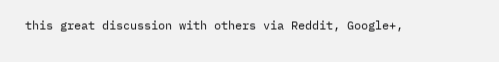this great discussion with others via Reddit, Google+,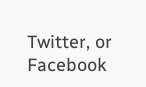Twitter, or Facebook